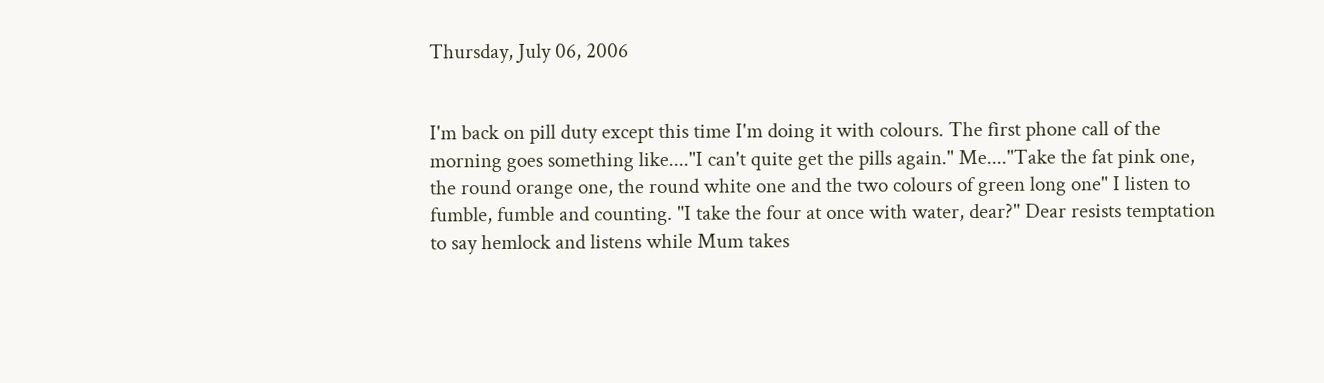Thursday, July 06, 2006


I'm back on pill duty except this time I'm doing it with colours. The first phone call of the morning goes something like...."I can't quite get the pills again." Me...."Take the fat pink one, the round orange one, the round white one and the two colours of green long one" I listen to fumble, fumble and counting. "I take the four at once with water, dear?" Dear resists temptation to say hemlock and listens while Mum takes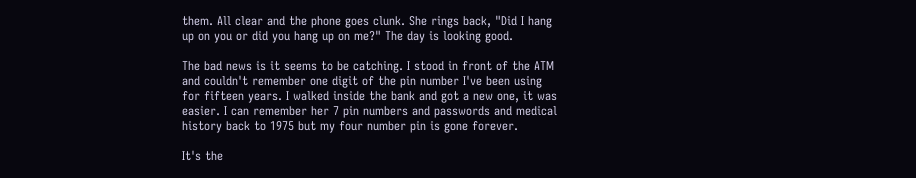them. All clear and the phone goes clunk. She rings back, "Did I hang up on you or did you hang up on me?" The day is looking good.

The bad news is it seems to be catching. I stood in front of the ATM and couldn't remember one digit of the pin number I've been using for fifteen years. I walked inside the bank and got a new one, it was easier. I can remember her 7 pin numbers and passwords and medical history back to 1975 but my four number pin is gone forever.

It's the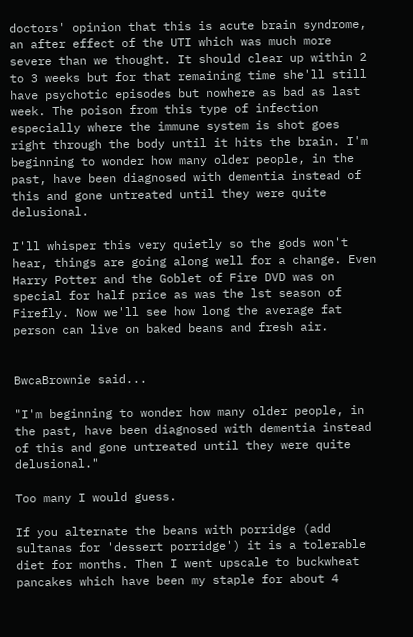doctors' opinion that this is acute brain syndrome, an after effect of the UTI which was much more severe than we thought. It should clear up within 2 to 3 weeks but for that remaining time she'll still have psychotic episodes but nowhere as bad as last week. The poison from this type of infection especially where the immune system is shot goes right through the body until it hits the brain. I'm beginning to wonder how many older people, in the past, have been diagnosed with dementia instead of this and gone untreated until they were quite delusional.

I'll whisper this very quietly so the gods won't hear, things are going along well for a change. Even Harry Potter and the Goblet of Fire DVD was on special for half price as was the lst season of Firefly. Now we'll see how long the average fat person can live on baked beans and fresh air.


BwcaBrownie said...

"I'm beginning to wonder how many older people, in the past, have been diagnosed with dementia instead of this and gone untreated until they were quite delusional."

Too many I would guess.

If you alternate the beans with porridge (add sultanas for 'dessert porridge') it is a tolerable diet for months. Then I went upscale to buckwheat pancakes which have been my staple for about 4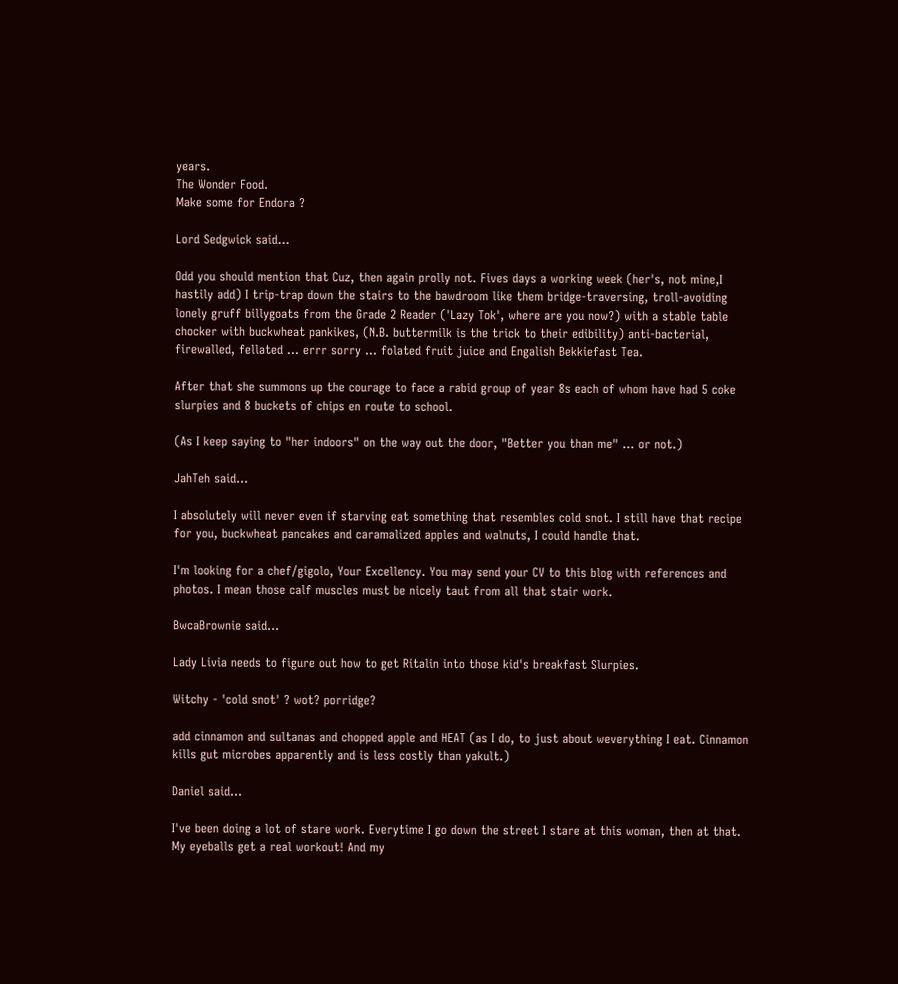years.
The Wonder Food.
Make some for Endora ?

Lord Sedgwick said...

Odd you should mention that Cuz, then again prolly not. Fives days a working week (her's, not mine,I hastily add) I trip-trap down the stairs to the bawdroom like them bridge-traversing, troll-avoiding lonely gruff billygoats from the Grade 2 Reader ('Lazy Tok', where are you now?) with a stable table chocker with buckwheat pankikes, (N.B. buttermilk is the trick to their edibility) anti-bacterial, firewalled, fellated ... errr sorry ... folated fruit juice and Engalish Bekkiefast Tea.

After that she summons up the courage to face a rabid group of year 8s each of whom have had 5 coke slurpies and 8 buckets of chips en route to school.

(As I keep saying to "her indoors" on the way out the door, "Better you than me" ... or not.)

JahTeh said...

I absolutely will never even if starving eat something that resembles cold snot. I still have that recipe for you, buckwheat pancakes and caramalized apples and walnuts, I could handle that.

I'm looking for a chef/gigolo, Your Excellency. You may send your CV to this blog with references and photos. I mean those calf muscles must be nicely taut from all that stair work.

BwcaBrownie said...

Lady Livia needs to figure out how to get Ritalin into those kid's breakfast Slurpies.

Witchy - 'cold snot' ? wot? porridge?

add cinnamon and sultanas and chopped apple and HEAT (as I do, to just about weverything I eat. Cinnamon kills gut microbes apparently and is less costly than yakult.)

Daniel said...

I've been doing a lot of stare work. Everytime I go down the street I stare at this woman, then at that. My eyeballs get a real workout! And my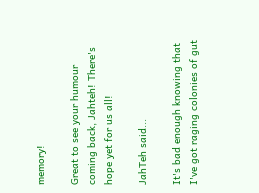memory!

Great to see your humour coming back, Jahteh! There's hope yet for us all!

JahTeh said...

It's bad enough knowing that I've got raging colonies of gut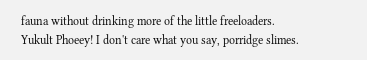fauna without drinking more of the little freeloaders.
Yukult Phoeey! I don't care what you say, porridge slimes.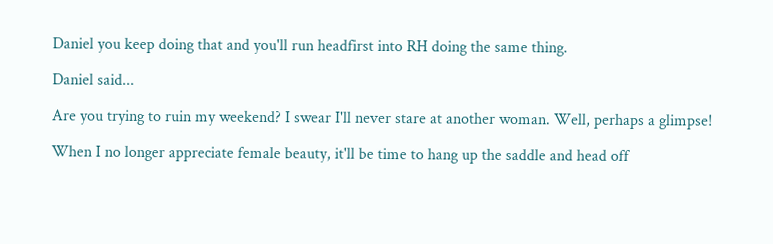Daniel you keep doing that and you'll run headfirst into RH doing the same thing.

Daniel said...

Are you trying to ruin my weekend? I swear I'll never stare at another woman. Well, perhaps a glimpse!

When I no longer appreciate female beauty, it'll be time to hang up the saddle and head off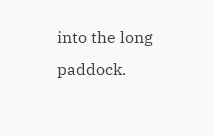into the long paddock.